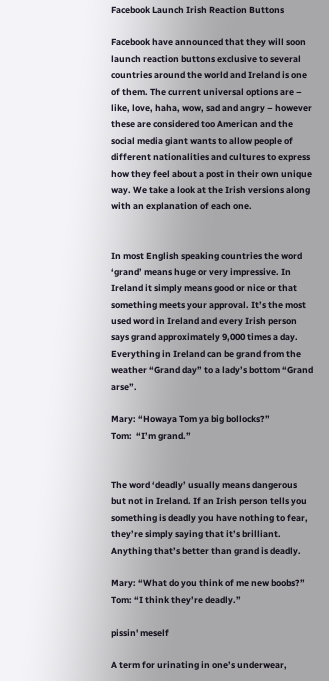Facebook Launch Irish Reaction Buttons

Facebook have announced that they will soon launch reaction buttons exclusive to several countries around the world and Ireland is one of them. The current universal options are – like, love, haha, wow, sad and angry – however these are considered too American and the social media giant wants to allow people of different nationalities and cultures to express how they feel about a post in their own unique way. We take a look at the Irish versions along with an explanation of each one.


In most English speaking countries the word ‘grand’ means huge or very impressive. In Ireland it simply means good or nice or that something meets your approval. It’s the most used word in Ireland and every Irish person says grand approximately 9,000 times a day. Everything in Ireland can be grand from the weather “Grand day” to a lady’s bottom “Grand arse”.

Mary: “Howaya Tom ya big bollocks?”
Tom:  “I’m grand.”


The word ‘deadly’ usually means dangerous but not in Ireland. If an Irish person tells you something is deadly you have nothing to fear, they’re simply saying that it’s brilliant. Anything that’s better than grand is deadly.

Mary: “What do you think of me new boobs?”
Tom: “I think they’re deadly.”

pissin' meself

A term for urinating in one’s underwear,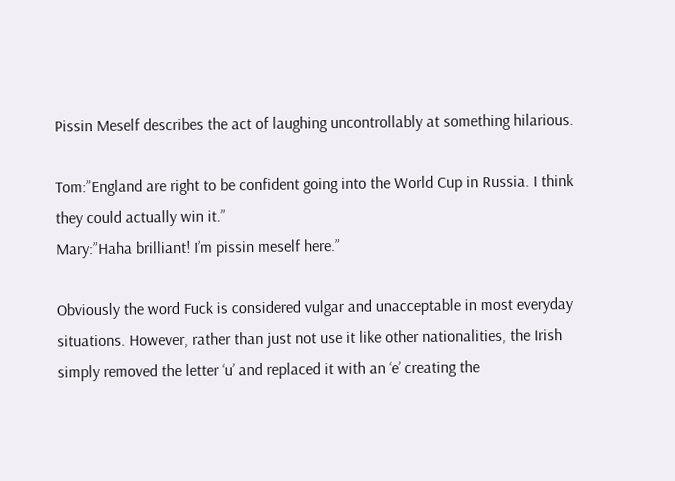Pissin Meself describes the act of laughing uncontrollably at something hilarious.

Tom:”England are right to be confident going into the World Cup in Russia. I think they could actually win it.”
Mary:”Haha brilliant! I’m pissin meself here.”

Obviously the word Fuck is considered vulgar and unacceptable in most everyday situations. However, rather than just not use it like other nationalities, the Irish simply removed the letter ‘u’ and replaced it with an ‘e’ creating the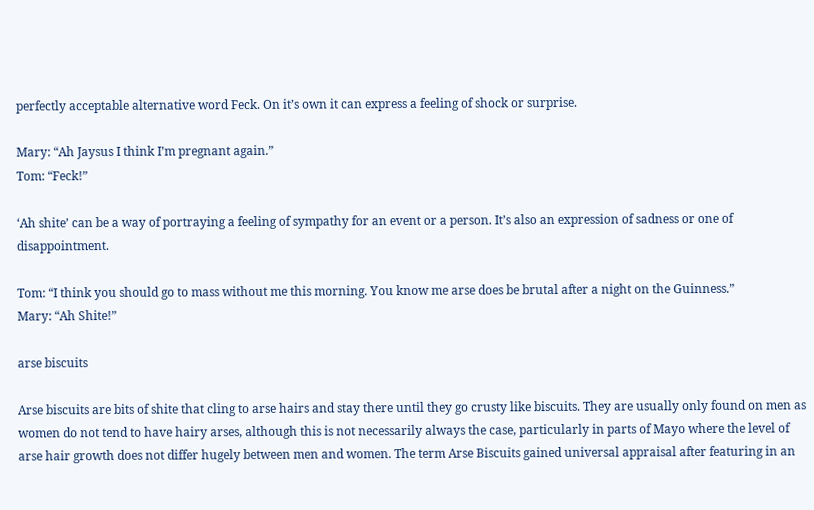perfectly acceptable alternative word Feck. On it’s own it can express a feeling of shock or surprise.

Mary: “Ah Jaysus I think I’m pregnant again.”
Tom: “Feck!”

‘Ah shite’ can be a way of portraying a feeling of sympathy for an event or a person. It’s also an expression of sadness or one of disappointment.

Tom: “I think you should go to mass without me this morning. You know me arse does be brutal after a night on the Guinness.”
Mary: “Ah Shite!”

arse biscuits

Arse biscuits are bits of shite that cling to arse hairs and stay there until they go crusty like biscuits. They are usually only found on men as women do not tend to have hairy arses, although this is not necessarily always the case, particularly in parts of Mayo where the level of arse hair growth does not differ hugely between men and women. The term Arse Biscuits gained universal appraisal after featuring in an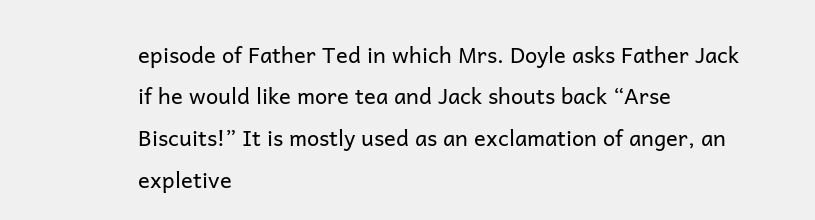episode of Father Ted in which Mrs. Doyle asks Father Jack if he would like more tea and Jack shouts back “Arse Biscuits!” It is mostly used as an exclamation of anger, an expletive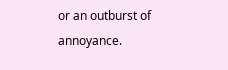or an outburst of annoyance.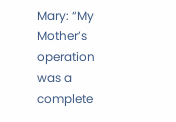Mary: “My Mother’s operation was a complete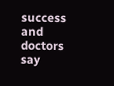success and doctors say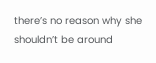there’s no reason why she shouldn’t be around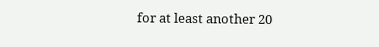for at least another 20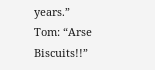years.”
Tom: “Arse Biscuits!!”